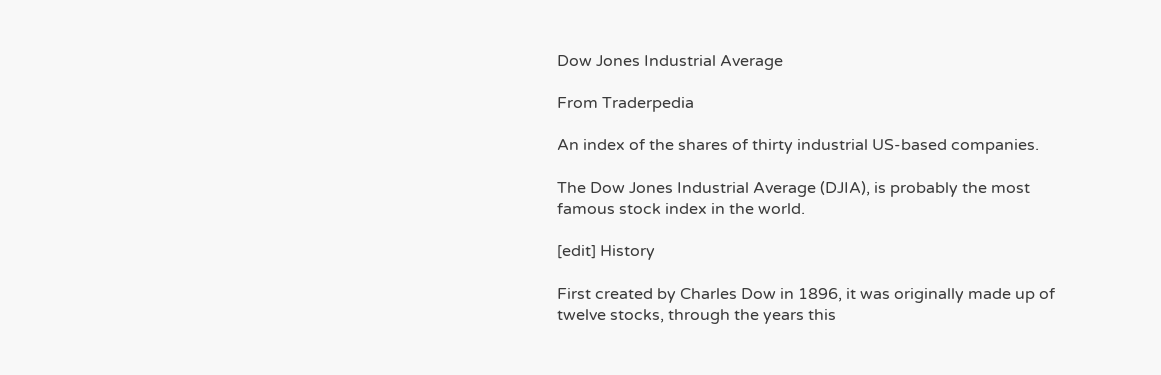Dow Jones Industrial Average

From Traderpedia

An index of the shares of thirty industrial US-based companies.

The Dow Jones Industrial Average (DJIA), is probably the most famous stock index in the world.

[edit] History

First created by Charles Dow in 1896, it was originally made up of twelve stocks, through the years this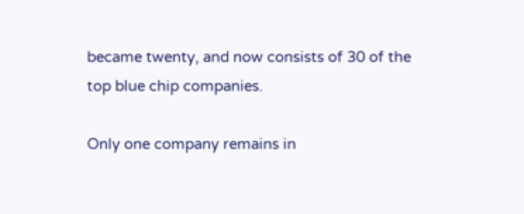became twenty, and now consists of 30 of the top blue chip companies.

Only one company remains in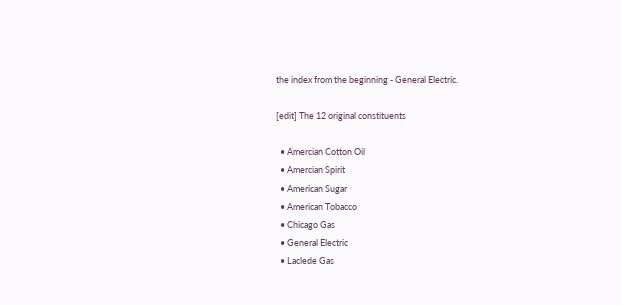the index from the beginning - General Electric.

[edit] The 12 original constituents

  • Amercian Cotton Oil
  • Amercian Spirit
  • American Sugar
  • American Tobacco
  • Chicago Gas
  • General Electric
  • Laclede Gas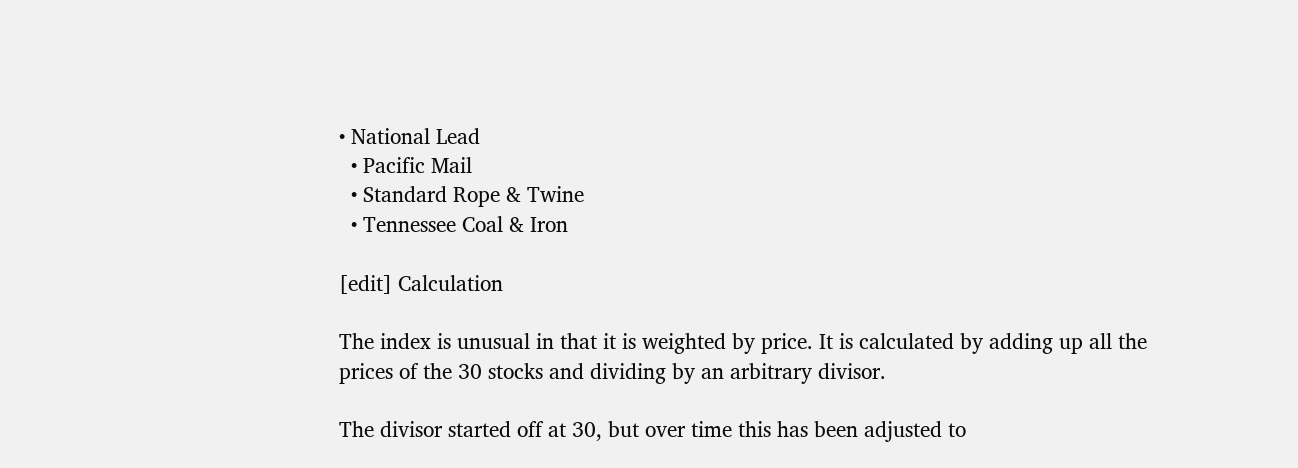• National Lead
  • Pacific Mail
  • Standard Rope & Twine
  • Tennessee Coal & Iron

[edit] Calculation

The index is unusual in that it is weighted by price. It is calculated by adding up all the prices of the 30 stocks and dividing by an arbitrary divisor.

The divisor started off at 30, but over time this has been adjusted to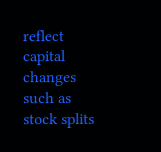reflect capital changes such as stock splits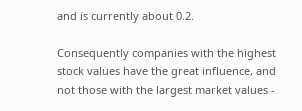and is currently about 0.2.

Consequently companies with the highest stock values have the great influence, and not those with the largest market values -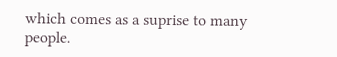which comes as a suprise to many people.